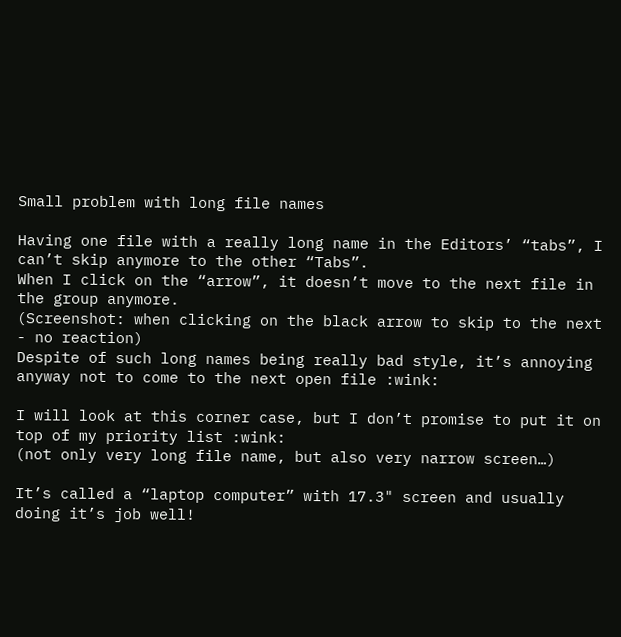Small problem with long file names

Having one file with a really long name in the Editors’ “tabs”, I can’t skip anymore to the other “Tabs”.
When I click on the “arrow”, it doesn’t move to the next file in the group anymore.
(Screenshot: when clicking on the black arrow to skip to the next - no reaction)
Despite of such long names being really bad style, it’s annoying anyway not to come to the next open file :wink:

I will look at this corner case, but I don’t promise to put it on top of my priority list :wink:
(not only very long file name, but also very narrow screen…)

It’s called a “laptop computer” with 17.3" screen and usually doing it’s job well!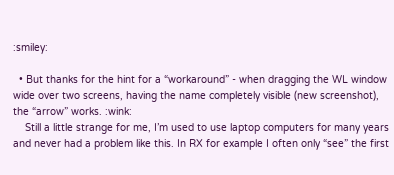:smiley:

  • But thanks for the hint for a “workaround” - when dragging the WL window wide over two screens, having the name completely visible (new screenshot), the “arrow” works. :wink:
    Still a little strange for me, I’m used to use laptop computers for many years and never had a problem like this. In RX for example I often only “see” the first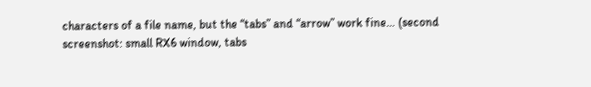characters of a file name, but the “tabs” and “arrow” work fine… (second screenshot: small RX6 window, tabs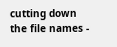cutting down the file names -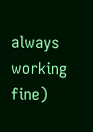always working fine)